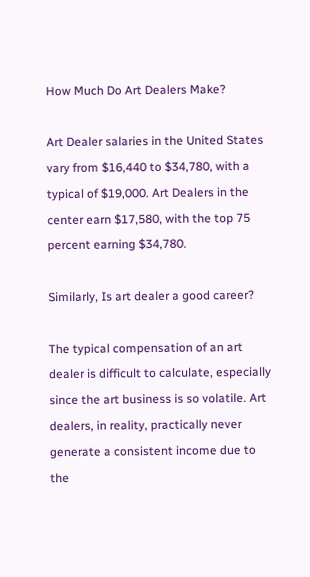How Much Do Art Dealers Make?

Art Dealer salaries in the United States vary from $16,440 to $34,780, with a typical of $19,000. Art Dealers in the center earn $17,580, with the top 75 percent earning $34,780.

Similarly, Is art dealer a good career?

The typical compensation of an art dealer is difficult to calculate, especially since the art business is so volatile. Art dealers, in reality, practically never generate a consistent income due to the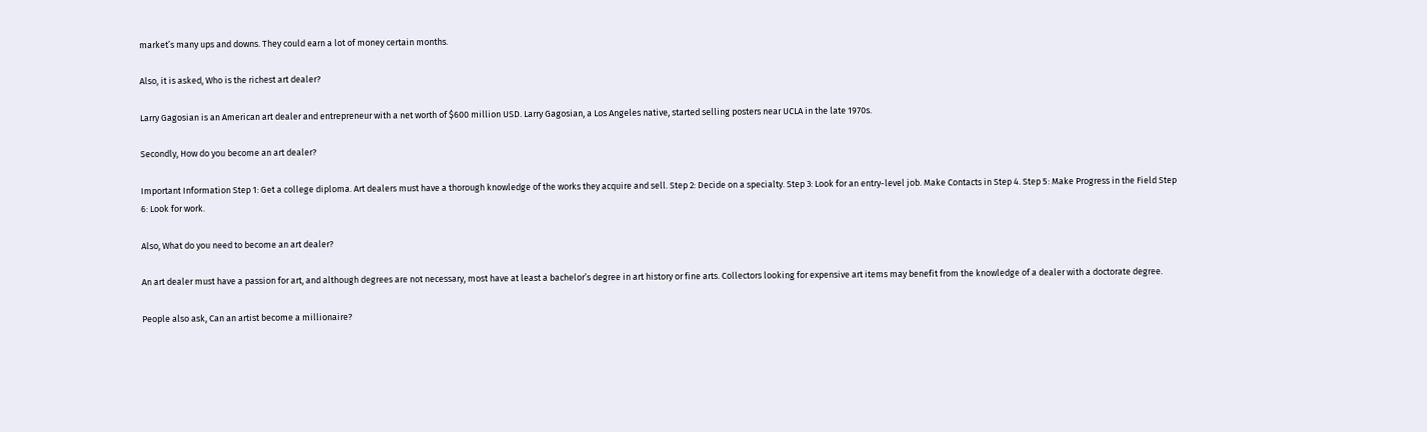market’s many ups and downs. They could earn a lot of money certain months.

Also, it is asked, Who is the richest art dealer?

Larry Gagosian is an American art dealer and entrepreneur with a net worth of $600 million USD. Larry Gagosian, a Los Angeles native, started selling posters near UCLA in the late 1970s.

Secondly, How do you become an art dealer?

Important Information Step 1: Get a college diploma. Art dealers must have a thorough knowledge of the works they acquire and sell. Step 2: Decide on a specialty. Step 3: Look for an entry-level job. Make Contacts in Step 4. Step 5: Make Progress in the Field Step 6: Look for work.

Also, What do you need to become an art dealer?

An art dealer must have a passion for art, and although degrees are not necessary, most have at least a bachelor’s degree in art history or fine arts. Collectors looking for expensive art items may benefit from the knowledge of a dealer with a doctorate degree.

People also ask, Can an artist become a millionaire?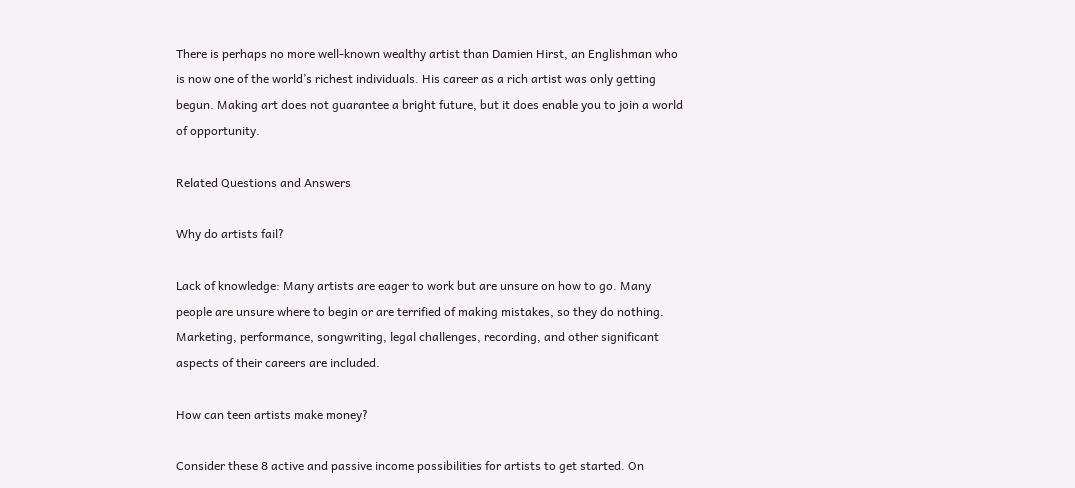There is perhaps no more well-known wealthy artist than Damien Hirst, an Englishman who is now one of the world’s richest individuals. His career as a rich artist was only getting begun. Making art does not guarantee a bright future, but it does enable you to join a world of opportunity.

Related Questions and Answers

Why do artists fail?

Lack of knowledge: Many artists are eager to work but are unsure on how to go. Many people are unsure where to begin or are terrified of making mistakes, so they do nothing. Marketing, performance, songwriting, legal challenges, recording, and other significant aspects of their careers are included.

How can teen artists make money?

Consider these 8 active and passive income possibilities for artists to get started. On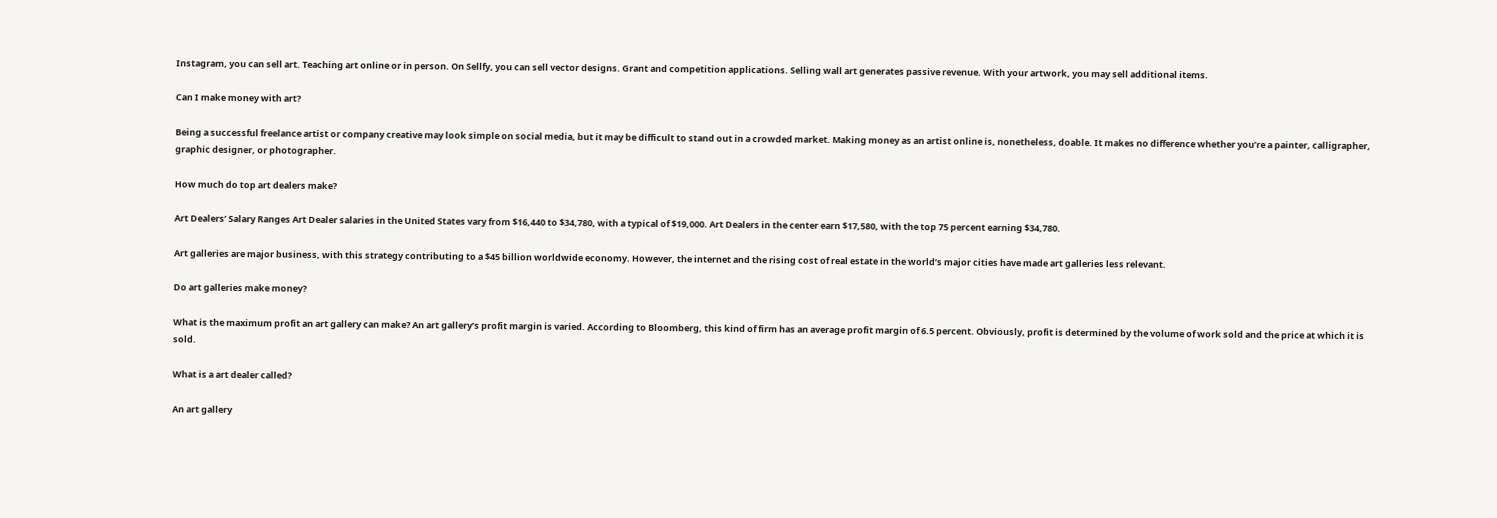Instagram, you can sell art. Teaching art online or in person. On Sellfy, you can sell vector designs. Grant and competition applications. Selling wall art generates passive revenue. With your artwork, you may sell additional items.

Can I make money with art?

Being a successful freelance artist or company creative may look simple on social media, but it may be difficult to stand out in a crowded market. Making money as an artist online is, nonetheless, doable. It makes no difference whether you’re a painter, calligrapher, graphic designer, or photographer.

How much do top art dealers make?

Art Dealers’ Salary Ranges Art Dealer salaries in the United States vary from $16,440 to $34,780, with a typical of $19,000. Art Dealers in the center earn $17,580, with the top 75 percent earning $34,780.

Art galleries are major business, with this strategy contributing to a $45 billion worldwide economy. However, the internet and the rising cost of real estate in the world’s major cities have made art galleries less relevant.

Do art galleries make money?

What is the maximum profit an art gallery can make? An art gallery’s profit margin is varied. According to Bloomberg, this kind of firm has an average profit margin of 6.5 percent. Obviously, profit is determined by the volume of work sold and the price at which it is sold.

What is a art dealer called?

An art gallery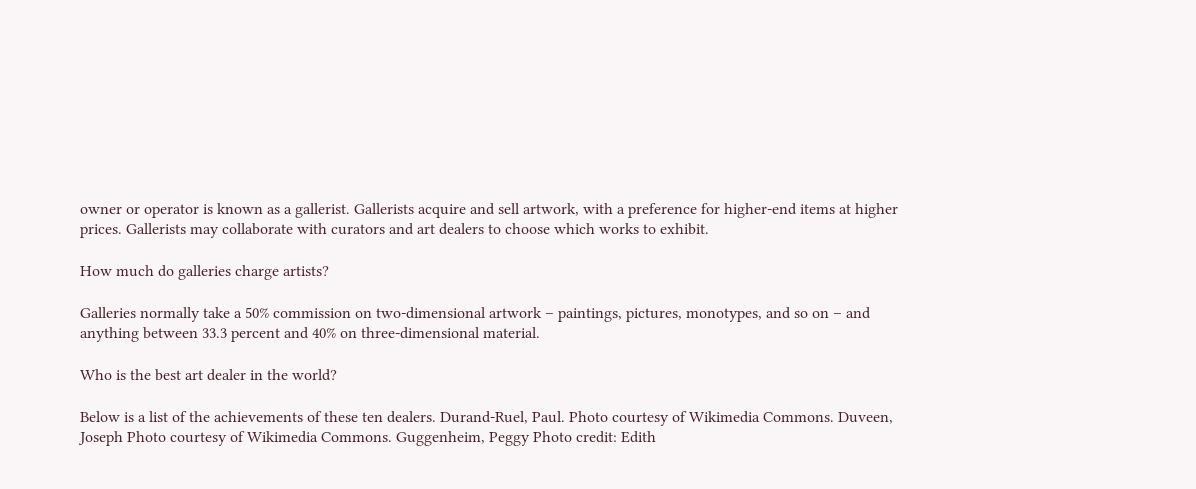owner or operator is known as a gallerist. Gallerists acquire and sell artwork, with a preference for higher-end items at higher prices. Gallerists may collaborate with curators and art dealers to choose which works to exhibit.

How much do galleries charge artists?

Galleries normally take a 50% commission on two-dimensional artwork – paintings, pictures, monotypes, and so on – and anything between 33.3 percent and 40% on three-dimensional material.

Who is the best art dealer in the world?

Below is a list of the achievements of these ten dealers. Durand-Ruel, Paul. Photo courtesy of Wikimedia Commons. Duveen, Joseph Photo courtesy of Wikimedia Commons. Guggenheim, Peggy Photo credit: Edith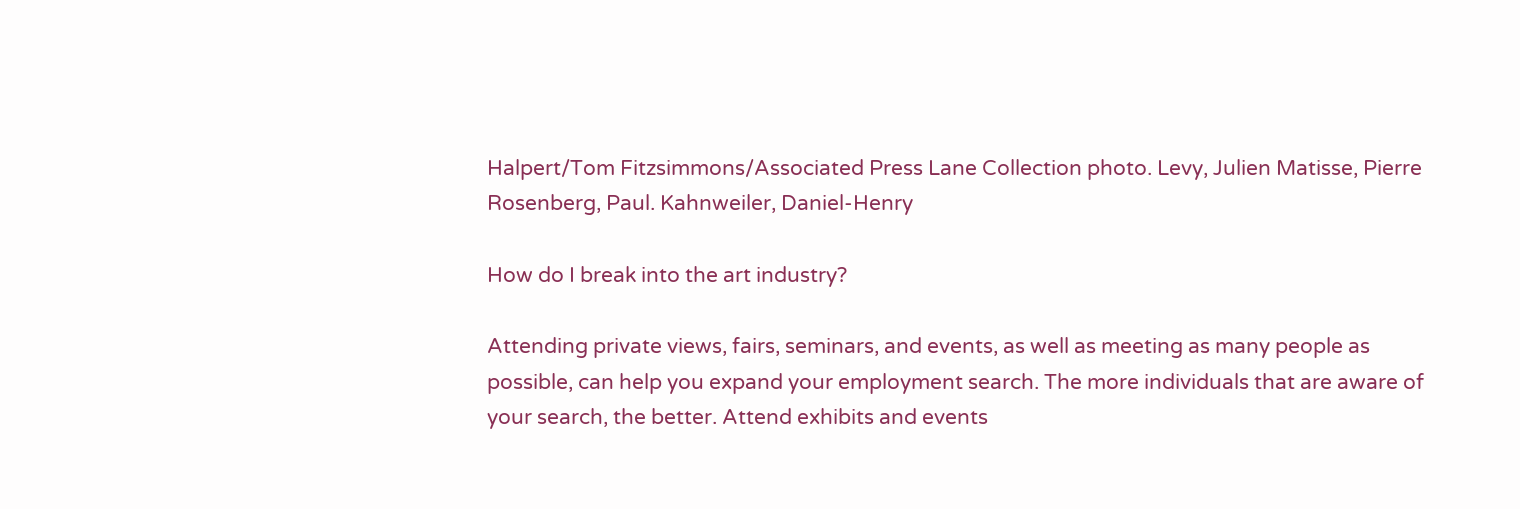Halpert/Tom Fitzsimmons/Associated Press Lane Collection photo. Levy, Julien Matisse, Pierre Rosenberg, Paul. Kahnweiler, Daniel-Henry

How do I break into the art industry?

Attending private views, fairs, seminars, and events, as well as meeting as many people as possible, can help you expand your employment search. The more individuals that are aware of your search, the better. Attend exhibits and events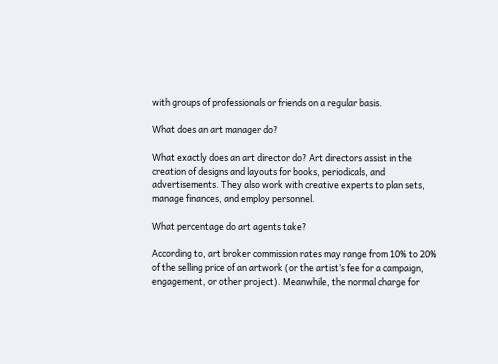with groups of professionals or friends on a regular basis.

What does an art manager do?

What exactly does an art director do? Art directors assist in the creation of designs and layouts for books, periodicals, and advertisements. They also work with creative experts to plan sets, manage finances, and employ personnel.

What percentage do art agents take?

According to, art broker commission rates may range from 10% to 20% of the selling price of an artwork (or the artist’s fee for a campaign, engagement, or other project). Meanwhile, the normal charge for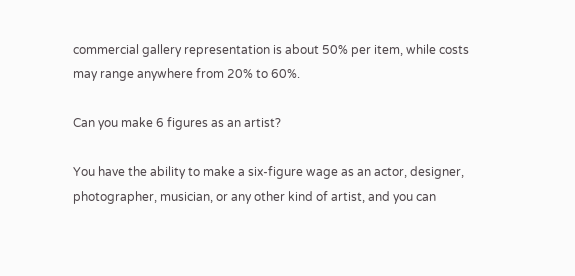commercial gallery representation is about 50% per item, while costs may range anywhere from 20% to 60%.

Can you make 6 figures as an artist?

You have the ability to make a six-figure wage as an actor, designer, photographer, musician, or any other kind of artist, and you can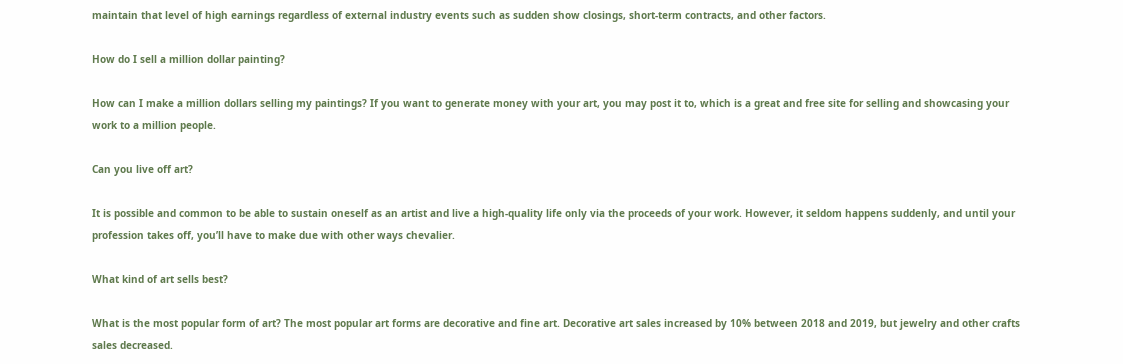maintain that level of high earnings regardless of external industry events such as sudden show closings, short-term contracts, and other factors.

How do I sell a million dollar painting?

How can I make a million dollars selling my paintings? If you want to generate money with your art, you may post it to, which is a great and free site for selling and showcasing your work to a million people.

Can you live off art?

It is possible and common to be able to sustain oneself as an artist and live a high-quality life only via the proceeds of your work. However, it seldom happens suddenly, and until your profession takes off, you’ll have to make due with other ways chevalier.

What kind of art sells best?

What is the most popular form of art? The most popular art forms are decorative and fine art. Decorative art sales increased by 10% between 2018 and 2019, but jewelry and other crafts sales decreased.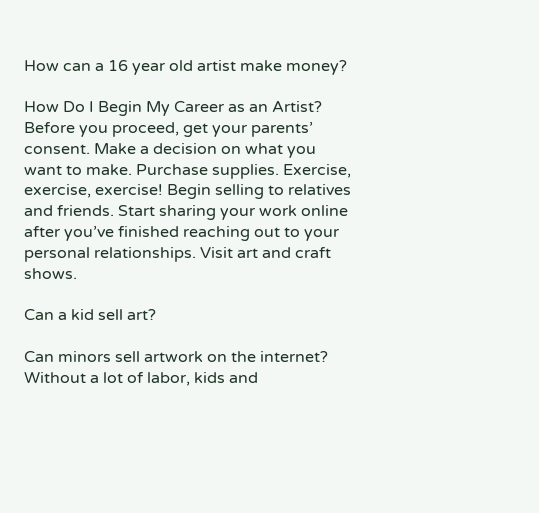How can a 16 year old artist make money?

How Do I Begin My Career as an Artist? Before you proceed, get your parents’ consent. Make a decision on what you want to make. Purchase supplies. Exercise, exercise, exercise! Begin selling to relatives and friends. Start sharing your work online after you’ve finished reaching out to your personal relationships. Visit art and craft shows.

Can a kid sell art?

Can minors sell artwork on the internet? Without a lot of labor, kids and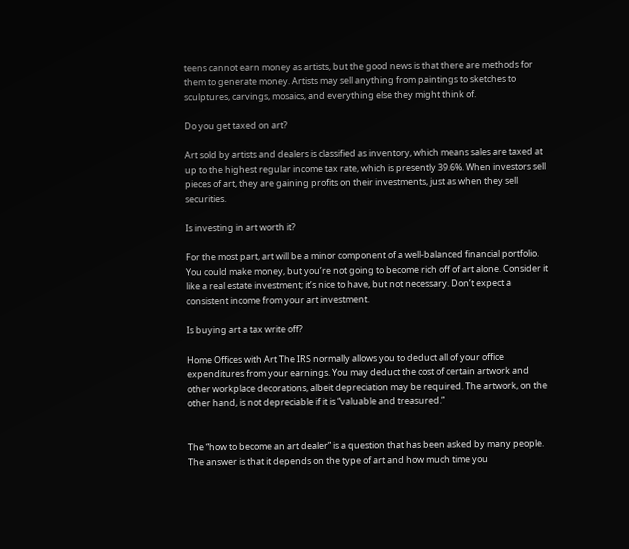teens cannot earn money as artists, but the good news is that there are methods for them to generate money. Artists may sell anything from paintings to sketches to sculptures, carvings, mosaics, and everything else they might think of.

Do you get taxed on art?

Art sold by artists and dealers is classified as inventory, which means sales are taxed at up to the highest regular income tax rate, which is presently 39.6%. When investors sell pieces of art, they are gaining profits on their investments, just as when they sell securities.

Is investing in art worth it?

For the most part, art will be a minor component of a well-balanced financial portfolio. You could make money, but you’re not going to become rich off of art alone. Consider it like a real estate investment; it’s nice to have, but not necessary. Don’t expect a consistent income from your art investment.

Is buying art a tax write off?

Home Offices with Art The IRS normally allows you to deduct all of your office expenditures from your earnings. You may deduct the cost of certain artwork and other workplace decorations, albeit depreciation may be required. The artwork, on the other hand, is not depreciable if it is “valuable and treasured.”


The “how to become an art dealer” is a question that has been asked by many people. The answer is that it depends on the type of art and how much time you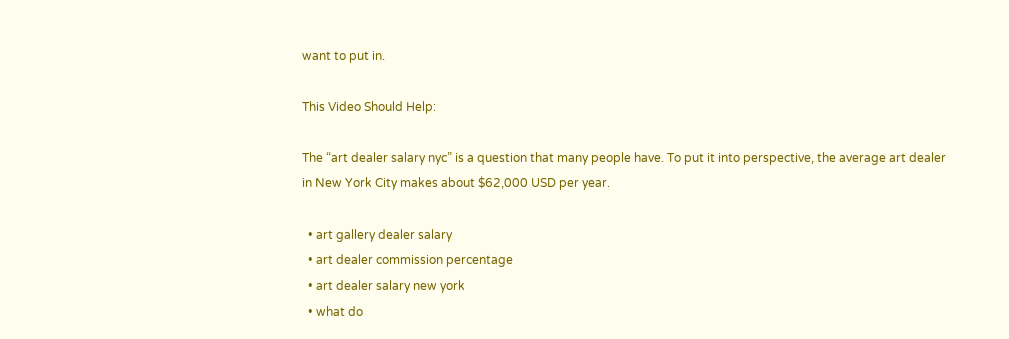want to put in.

This Video Should Help:

The “art dealer salary nyc” is a question that many people have. To put it into perspective, the average art dealer in New York City makes about $62,000 USD per year.

  • art gallery dealer salary
  • art dealer commission percentage
  • art dealer salary new york
  • what do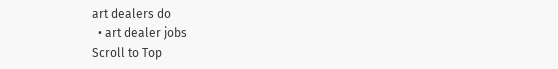art dealers do
  • art dealer jobs
Scroll to Top